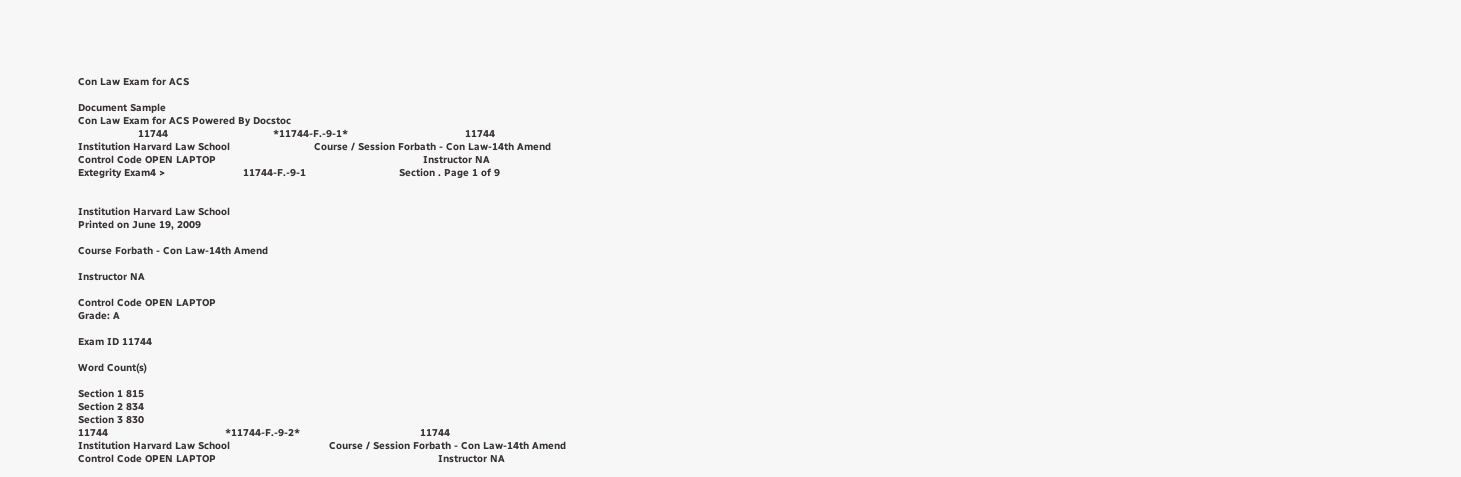Con Law Exam for ACS

Document Sample
Con Law Exam for ACS Powered By Docstoc
                    11744                                   *11744-F.-9-1*                                       11744
Institution Harvard Law School                            Course / Session Forbath - Con Law-14th Amend
Control Code OPEN LAPTOP                                                                     Instructor NA
Extegrity Exam4 >                          11744-F.-9-1                               Section . Page 1 of 9


Institution Harvard Law School
Printed on June 19, 2009

Course Forbath - Con Law-14th Amend

Instructor NA

Control Code OPEN LAPTOP
Grade: A

Exam ID 11744

Word Count(s)

Section 1 815
Section 2 834
Section 3 830
11744                                       *11744-F.-9-2*                                        11744
Institution Harvard Law School                                 Course / Session Forbath - Con Law-14th Amend
Control Code OPEN LAPTOP                                                                          Instructor NA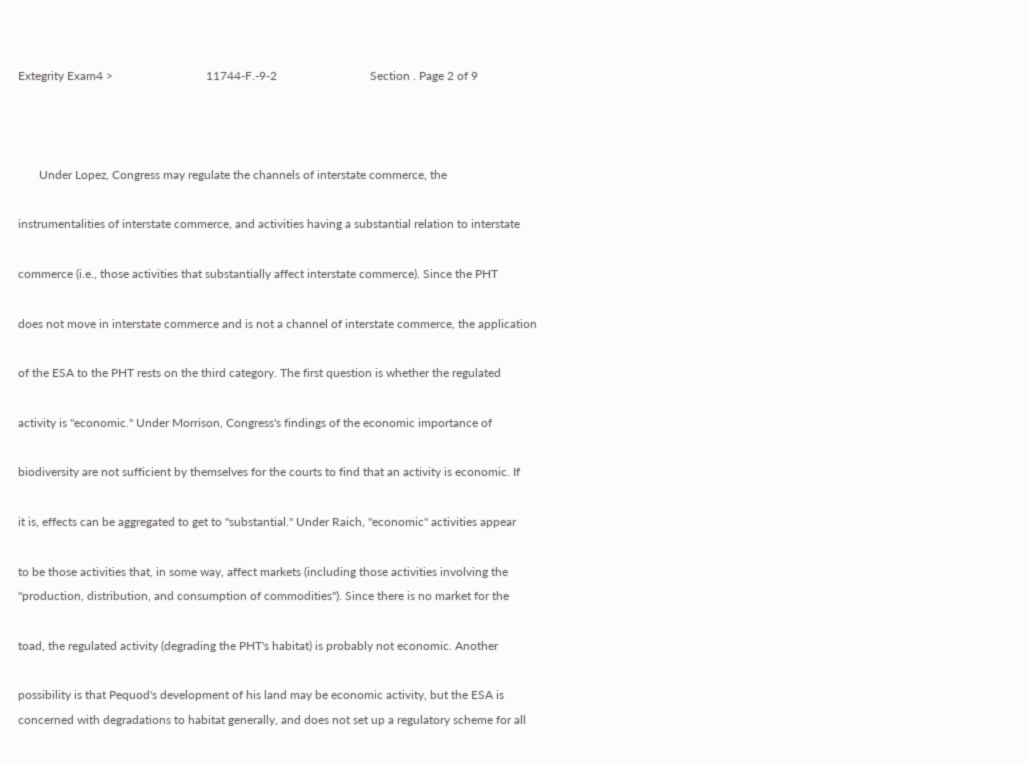Extegrity Exam4 >                               11744-F.-9-2                               Section . Page 2 of 9



       Under Lopez, Congress may regulate the channels of interstate commerce, the

instrumentalities of interstate commerce, and activities having a substantial relation to interstate

commerce (i.e., those activities that substantially affect interstate commerce). Since the PHT

does not move in interstate commerce and is not a channel of interstate commerce, the application

of the ESA to the PHT rests on the third category. The first question is whether the regulated

activity is "economic." Under Morrison, Congress's findings of the economic importance of

biodiversity are not sufficient by themselves for the courts to find that an activity is economic. If

it is, effects can be aggregated to get to "substantial." Under Raich, "economic" activities appear

to be those activities that, in some way, affect markets (including those activities involving the
"production, distribution, and consumption of commodities"). Since there is no market for the

toad, the regulated activity (degrading the PHT's habitat) is probably not economic. Another

possibility is that Pequod's development of his land may be economic activity, but the ESA is
concerned with degradations to habitat generally, and does not set up a regulatory scheme for all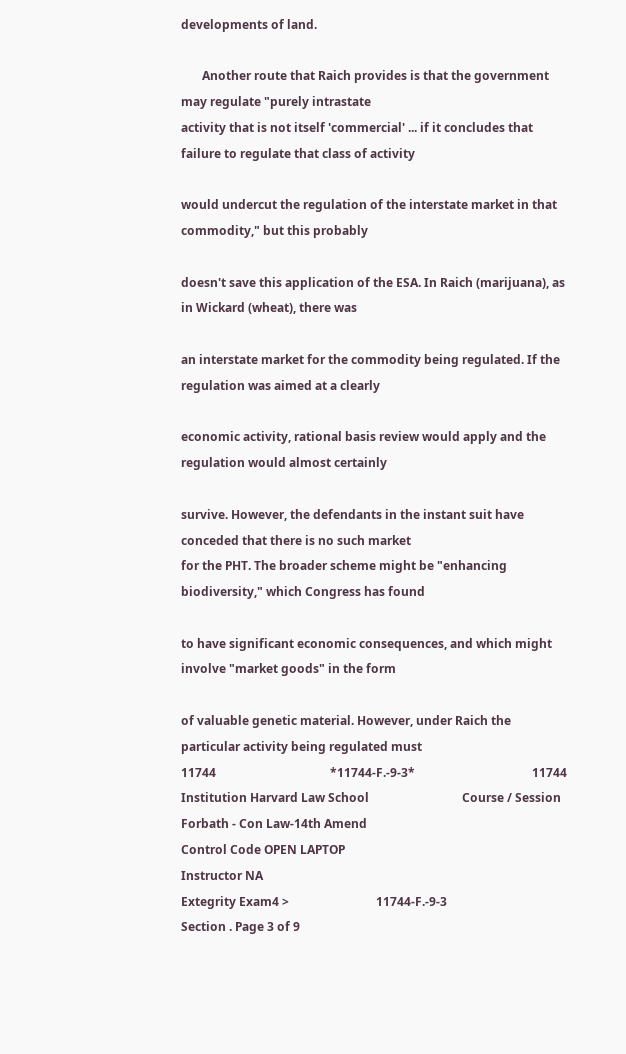developments of land.

       Another route that Raich provides is that the government may regulate "purely intrastate
activity that is not itself 'commercial' ... if it concludes that failure to regulate that class of activity

would undercut the regulation of the interstate market in that commodity," but this probably

doesn't save this application of the ESA. In Raich (marijuana), as in Wickard (wheat), there was

an interstate market for the commodity being regulated. If the regulation was aimed at a clearly

economic activity, rational basis review would apply and the regulation would almost certainly

survive. However, the defendants in the instant suit have conceded that there is no such market
for the PHT. The broader scheme might be "enhancing biodiversity," which Congress has found

to have significant economic consequences, and which might involve "market goods" in the form

of valuable genetic material. However, under Raich the particular activity being regulated must
11744                                      *11744-F.-9-3*                                       11744
Institution Harvard Law School                               Course / Session Forbath - Con Law-14th Amend
Control Code OPEN LAPTOP                                                                        Instructor NA
Extegrity Exam4 >                             11744-F.-9-3                               Section . Page 3 of 9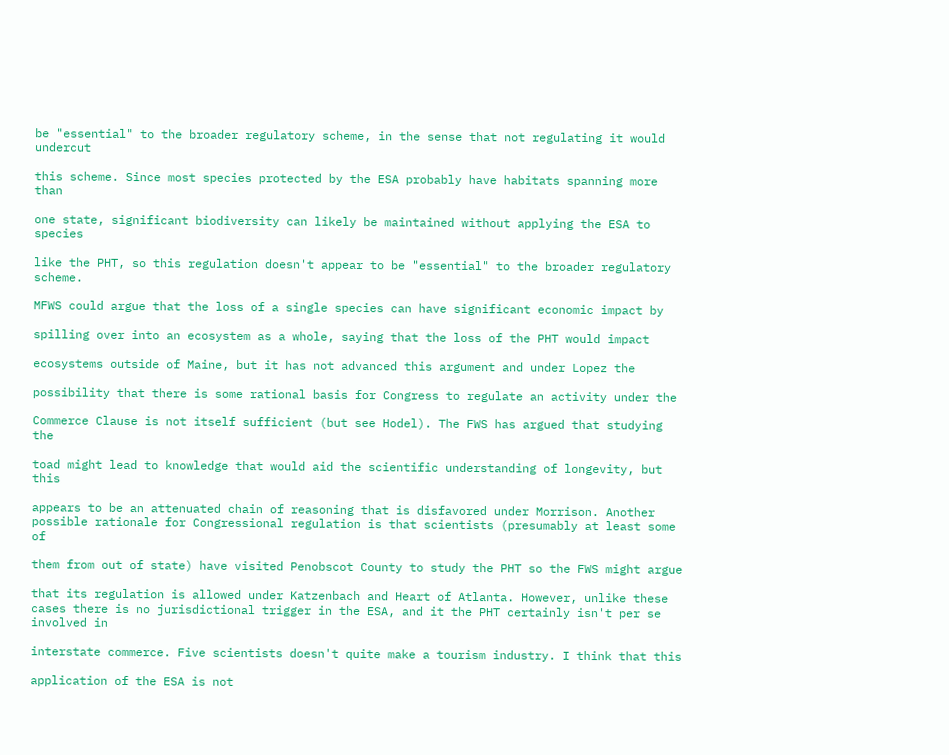be "essential" to the broader regulatory scheme, in the sense that not regulating it would undercut

this scheme. Since most species protected by the ESA probably have habitats spanning more than

one state, significant biodiversity can likely be maintained without applying the ESA to species

like the PHT, so this regulation doesn't appear to be "essential" to the broader regulatory scheme.

MFWS could argue that the loss of a single species can have significant economic impact by

spilling over into an ecosystem as a whole, saying that the loss of the PHT would impact

ecosystems outside of Maine, but it has not advanced this argument and under Lopez the

possibility that there is some rational basis for Congress to regulate an activity under the

Commerce Clause is not itself sufficient (but see Hodel). The FWS has argued that studying the

toad might lead to knowledge that would aid the scientific understanding of longevity, but this

appears to be an attenuated chain of reasoning that is disfavored under Morrison. Another
possible rationale for Congressional regulation is that scientists (presumably at least some of

them from out of state) have visited Penobscot County to study the PHT so the FWS might argue

that its regulation is allowed under Katzenbach and Heart of Atlanta. However, unlike these
cases there is no jurisdictional trigger in the ESA, and it the PHT certainly isn't per se involved in

interstate commerce. Five scientists doesn't quite make a tourism industry. I think that this

application of the ESA is not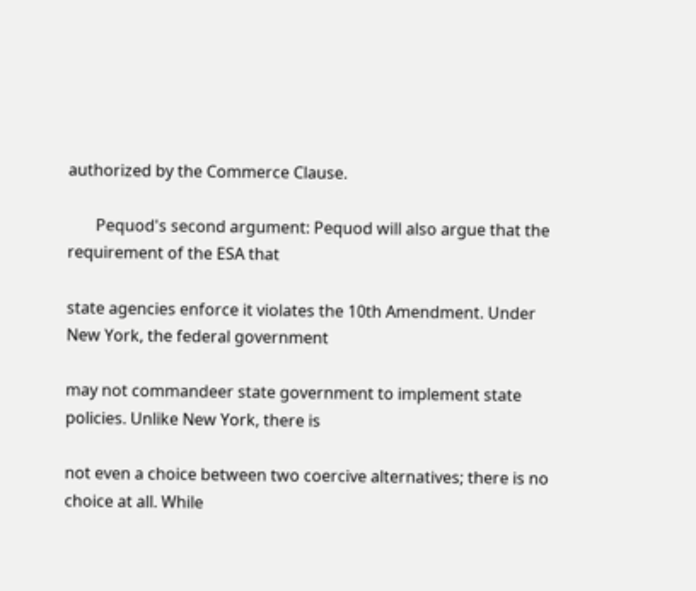authorized by the Commerce Clause.

       Pequod's second argument: Pequod will also argue that the requirement of the ESA that

state agencies enforce it violates the 10th Amendment. Under New York, the federal government

may not commandeer state government to implement state policies. Unlike New York, there is

not even a choice between two coercive alternatives; there is no choice at all. While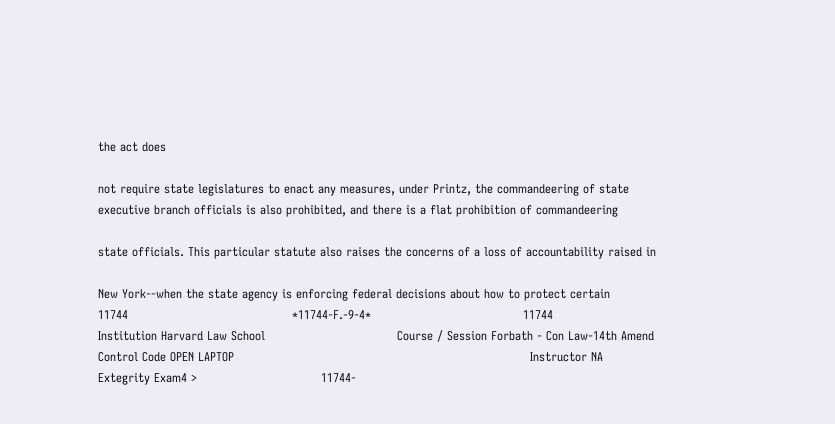the act does

not require state legislatures to enact any measures, under Printz, the commandeering of state
executive branch officials is also prohibited, and there is a flat prohibition of commandeering

state officials. This particular statute also raises the concerns of a loss of accountability raised in

New York--when the state agency is enforcing federal decisions about how to protect certain
11744                                         *11744-F.-9-4*                                      11744
Institution Harvard Law School                                 Course / Session Forbath - Con Law-14th Amend
Control Code OPEN LAPTOP                                                                          Instructor NA
Extegrity Exam4 >                               11744-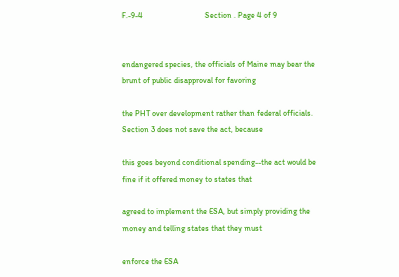F.-9-4                               Section . Page 4 of 9


endangered species, the officials of Maine may bear the brunt of public disapproval for favoring

the PHT over development rather than federal officials. Section 3 does not save the act, because

this goes beyond conditional spending--the act would be fine if it offered money to states that

agreed to implement the ESA, but simply providing the money and telling states that they must

enforce the ESA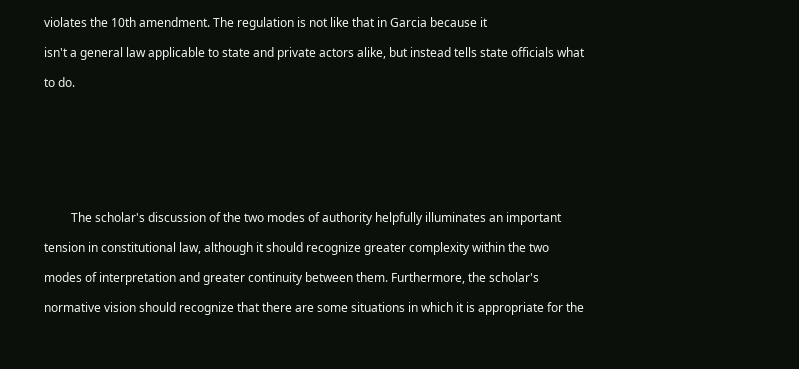violates the 10th amendment. The regulation is not like that in Garcia because it

isn't a general law applicable to state and private actors alike, but instead tells state officials what

to do.








         The scholar's discussion of the two modes of authority helpfully illuminates an important

tension in constitutional law, although it should recognize greater complexity within the two

modes of interpretation and greater continuity between them. Furthermore, the scholar's

normative vision should recognize that there are some situations in which it is appropriate for the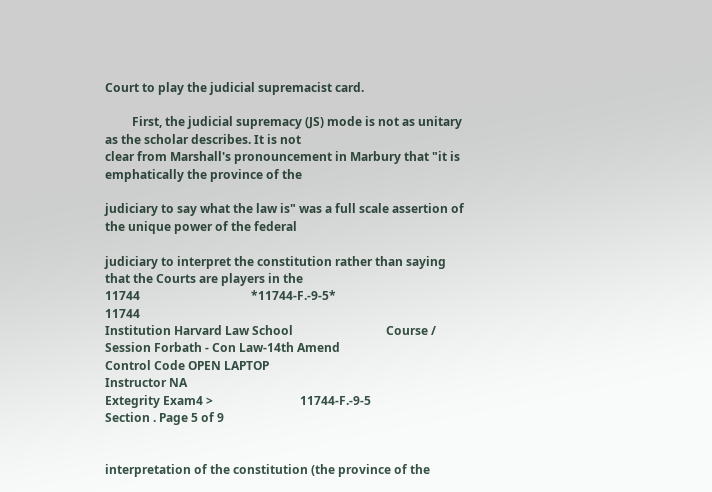Court to play the judicial supremacist card.

         First, the judicial supremacy (JS) mode is not as unitary as the scholar describes. It is not
clear from Marshall's pronouncement in Marbury that "it is emphatically the province of the

judiciary to say what the law is" was a full scale assertion of the unique power of the federal

judiciary to interpret the constitution rather than saying that the Courts are players in the
11744                                     *11744-F.-9-5*                                        11744
Institution Harvard Law School                               Course / Session Forbath - Con Law-14th Amend
Control Code OPEN LAPTOP                                                                        Instructor NA
Extegrity Exam4 >                             11744-F.-9-5                               Section . Page 5 of 9


interpretation of the constitution (the province of the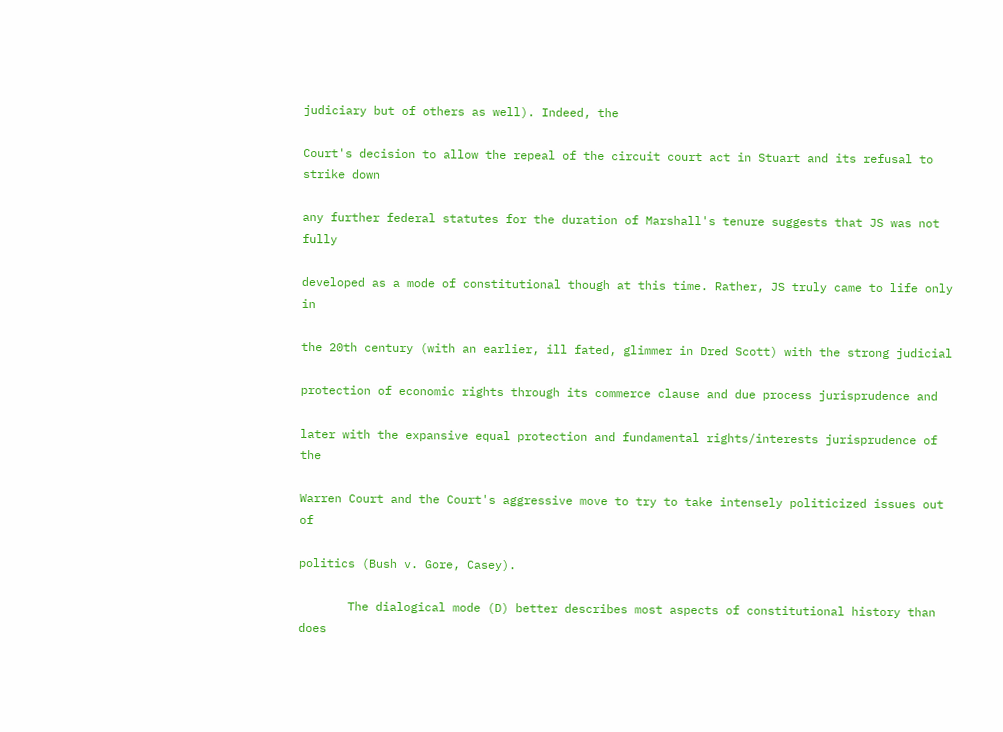judiciary but of others as well). Indeed, the

Court's decision to allow the repeal of the circuit court act in Stuart and its refusal to strike down

any further federal statutes for the duration of Marshall's tenure suggests that JS was not fully

developed as a mode of constitutional though at this time. Rather, JS truly came to life only in

the 20th century (with an earlier, ill fated, glimmer in Dred Scott) with the strong judicial

protection of economic rights through its commerce clause and due process jurisprudence and

later with the expansive equal protection and fundamental rights/interests jurisprudence of the

Warren Court and the Court's aggressive move to try to take intensely politicized issues out of

politics (Bush v. Gore, Casey).

       The dialogical mode (D) better describes most aspects of constitutional history than does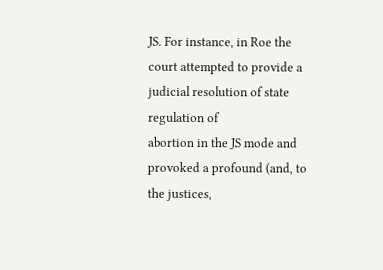JS. For instance, in Roe the court attempted to provide a judicial resolution of state regulation of
abortion in the JS mode and provoked a profound (and, to the justices,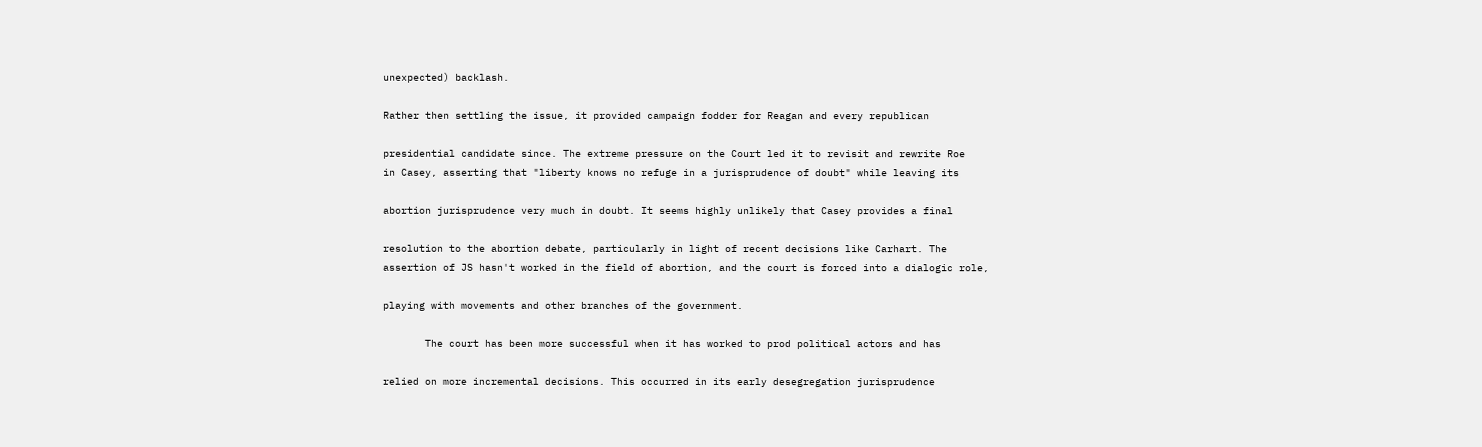unexpected) backlash.

Rather then settling the issue, it provided campaign fodder for Reagan and every republican

presidential candidate since. The extreme pressure on the Court led it to revisit and rewrite Roe
in Casey, asserting that "liberty knows no refuge in a jurisprudence of doubt" while leaving its

abortion jurisprudence very much in doubt. It seems highly unlikely that Casey provides a final

resolution to the abortion debate, particularly in light of recent decisions like Carhart. The
assertion of JS hasn't worked in the field of abortion, and the court is forced into a dialogic role,

playing with movements and other branches of the government.

       The court has been more successful when it has worked to prod political actors and has

relied on more incremental decisions. This occurred in its early desegregation jurisprudence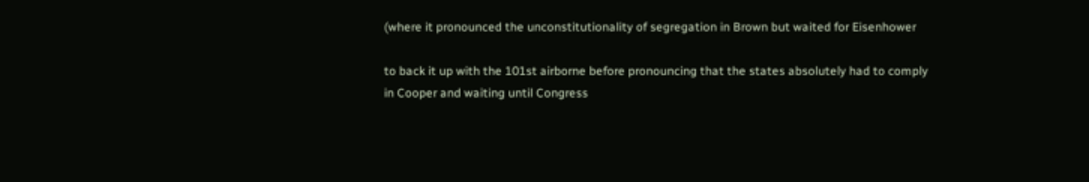(where it pronounced the unconstitutionality of segregation in Brown but waited for Eisenhower

to back it up with the 101st airborne before pronouncing that the states absolutely had to comply
in Cooper and waiting until Congress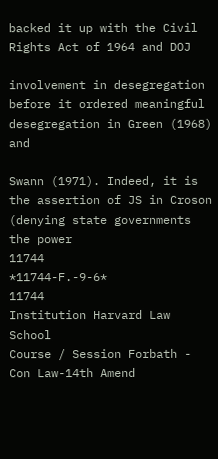backed it up with the Civil Rights Act of 1964 and DOJ

involvement in desegregation before it ordered meaningful desegregation in Green (1968) and

Swann (1971). Indeed, it is the assertion of JS in Croson (denying state governments the power
11744                                         *11744-F.-9-6*                                      11744
Institution Harvard Law School                                 Course / Session Forbath - Con Law-14th Amend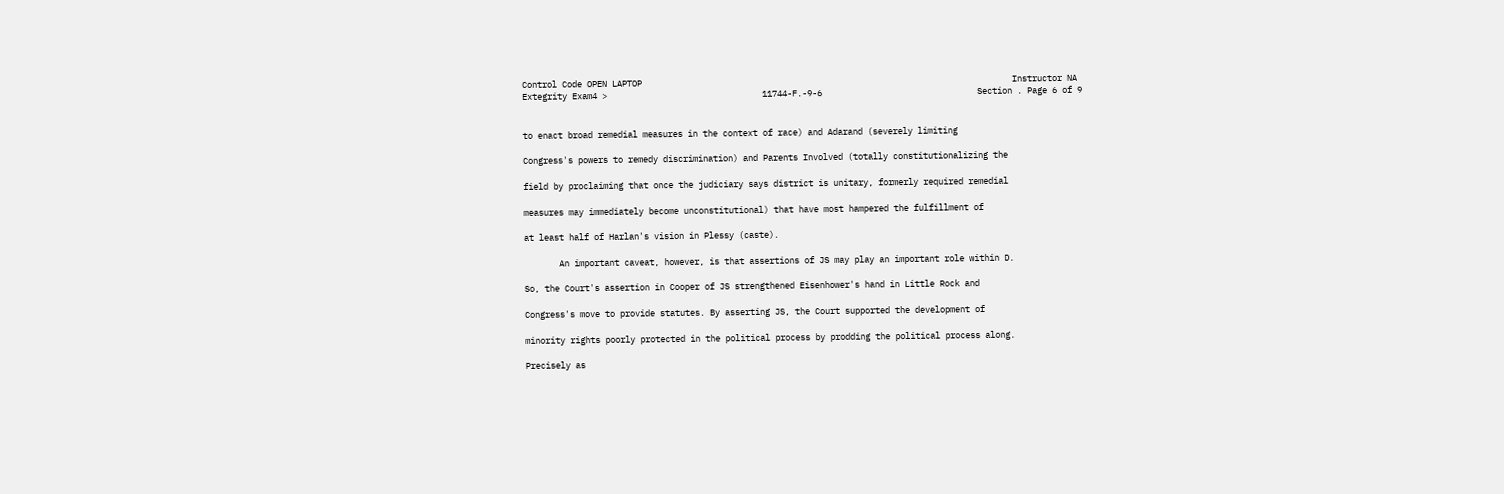Control Code OPEN LAPTOP                                                                          Instructor NA
Extegrity Exam4 >                               11744-F.-9-6                               Section . Page 6 of 9


to enact broad remedial measures in the context of race) and Adarand (severely limiting

Congress's powers to remedy discrimination) and Parents Involved (totally constitutionalizing the

field by proclaiming that once the judiciary says district is unitary, formerly required remedial

measures may immediately become unconstitutional) that have most hampered the fulfillment of

at least half of Harlan's vision in Plessy (caste).

       An important caveat, however, is that assertions of JS may play an important role within D.

So, the Court's assertion in Cooper of JS strengthened Eisenhower's hand in Little Rock and

Congress's move to provide statutes. By asserting JS, the Court supported the development of

minority rights poorly protected in the political process by prodding the political process along.

Precisely as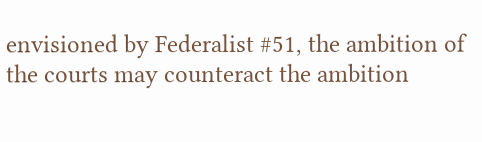envisioned by Federalist #51, the ambition of the courts may counteract the ambition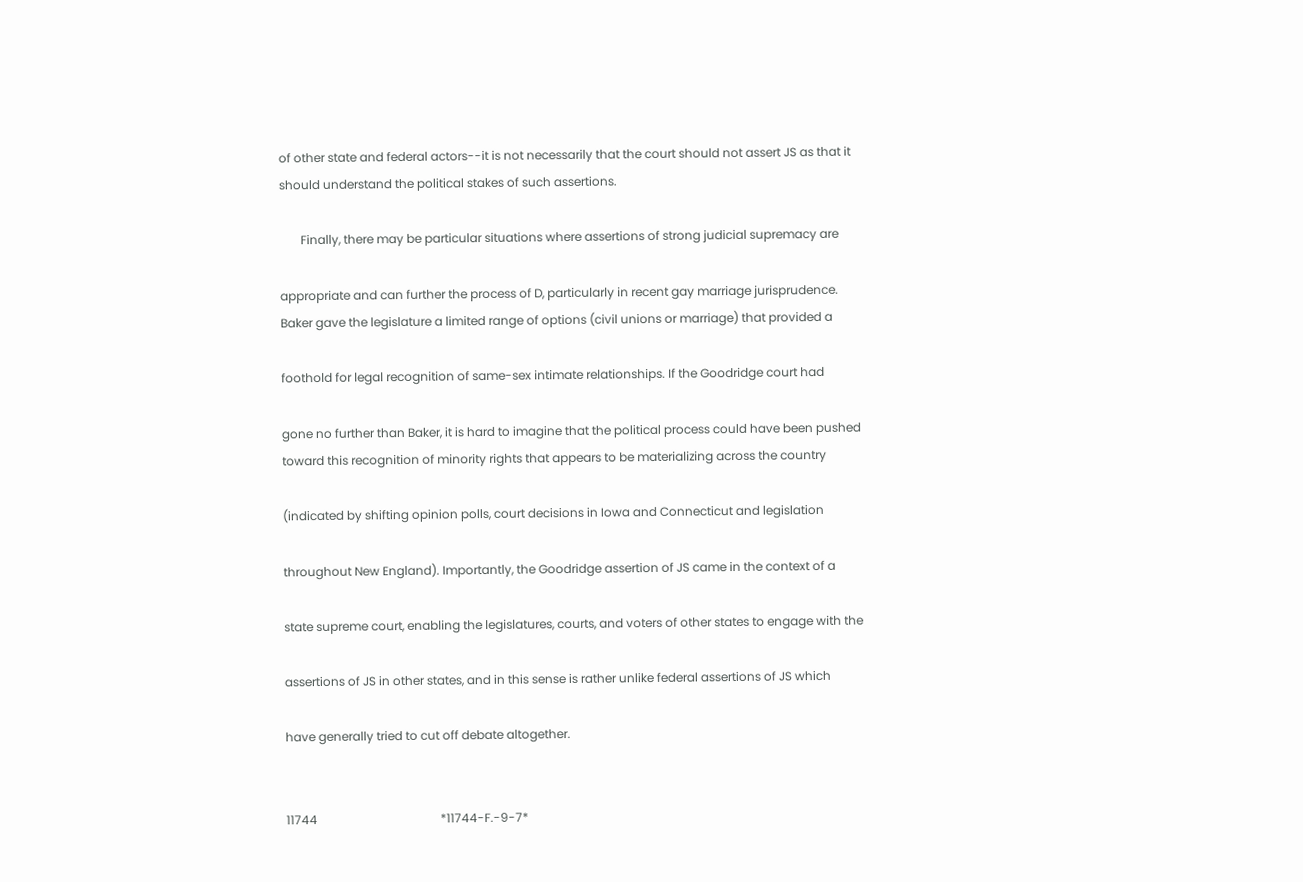of other state and federal actors--it is not necessarily that the court should not assert JS as that it
should understand the political stakes of such assertions.

       Finally, there may be particular situations where assertions of strong judicial supremacy are

appropriate and can further the process of D, particularly in recent gay marriage jurisprudence.
Baker gave the legislature a limited range of options (civil unions or marriage) that provided a

foothold for legal recognition of same-sex intimate relationships. If the Goodridge court had

gone no further than Baker, it is hard to imagine that the political process could have been pushed
toward this recognition of minority rights that appears to be materializing across the country

(indicated by shifting opinion polls, court decisions in Iowa and Connecticut and legislation

throughout New England). Importantly, the Goodridge assertion of JS came in the context of a

state supreme court, enabling the legislatures, courts, and voters of other states to engage with the

assertions of JS in other states, and in this sense is rather unlike federal assertions of JS which

have generally tried to cut off debate altogether.


11744                                         *11744-F.-9-7*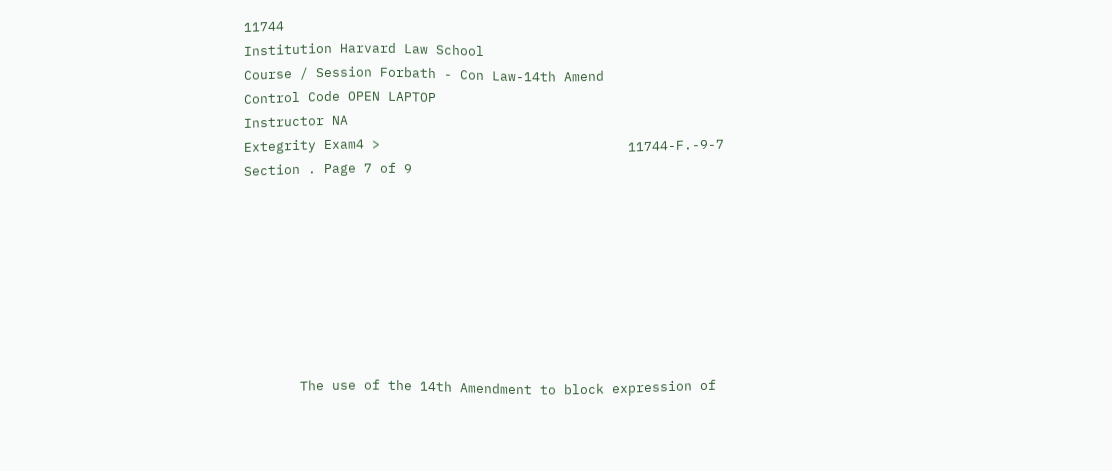11744
Institution Harvard Law School                                 Course / Session Forbath - Con Law-14th Amend
Control Code OPEN LAPTOP                                                                          Instructor NA
Extegrity Exam4 >                               11744-F.-9-7                               Section . Page 7 of 9








       The use of the 14th Amendment to block expression of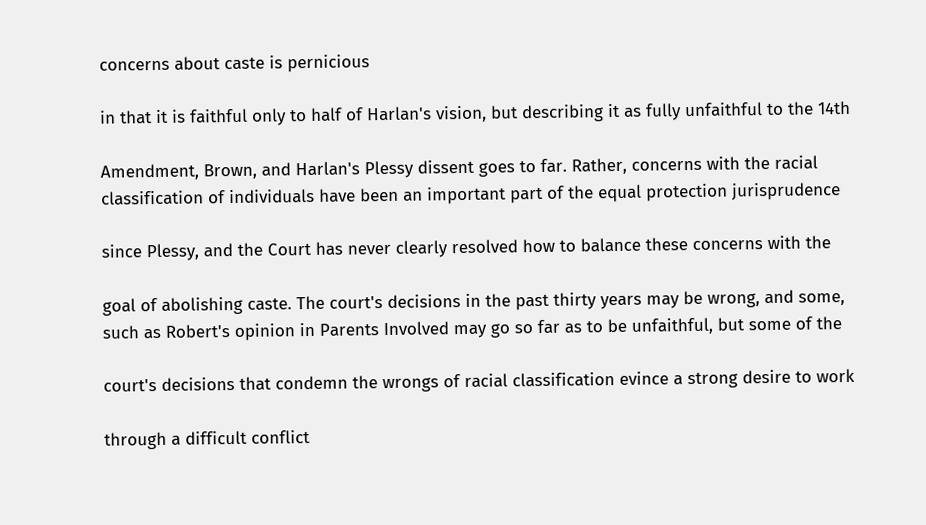concerns about caste is pernicious

in that it is faithful only to half of Harlan's vision, but describing it as fully unfaithful to the 14th

Amendment, Brown, and Harlan's Plessy dissent goes to far. Rather, concerns with the racial
classification of individuals have been an important part of the equal protection jurisprudence

since Plessy, and the Court has never clearly resolved how to balance these concerns with the

goal of abolishing caste. The court's decisions in the past thirty years may be wrong, and some,
such as Robert's opinion in Parents Involved may go so far as to be unfaithful, but some of the

court's decisions that condemn the wrongs of racial classification evince a strong desire to work

through a difficult conflict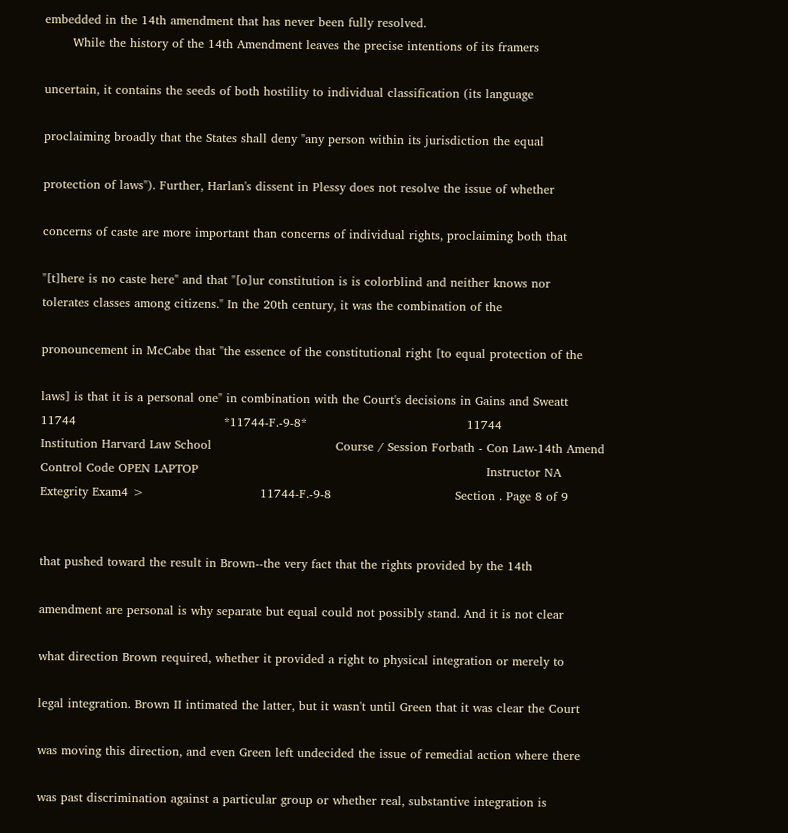embedded in the 14th amendment that has never been fully resolved.
       While the history of the 14th Amendment leaves the precise intentions of its framers

uncertain, it contains the seeds of both hostility to individual classification (its language

proclaiming broadly that the States shall deny "any person within its jurisdiction the equal

protection of laws"). Further, Harlan's dissent in Plessy does not resolve the issue of whether

concerns of caste are more important than concerns of individual rights, proclaiming both that

"[t]here is no caste here" and that "[o]ur constitution is is colorblind and neither knows nor
tolerates classes among citizens." In the 20th century, it was the combination of the

pronouncement in McCabe that "the essence of the constitutional right [to equal protection of the

laws] is that it is a personal one" in combination with the Court's decisions in Gains and Sweatt
11744                                     *11744-F.-9-8*                                        11744
Institution Harvard Law School                               Course / Session Forbath - Con Law-14th Amend
Control Code OPEN LAPTOP                                                                        Instructor NA
Extegrity Exam4 >                             11744-F.-9-8                               Section . Page 8 of 9


that pushed toward the result in Brown--the very fact that the rights provided by the 14th

amendment are personal is why separate but equal could not possibly stand. And it is not clear

what direction Brown required, whether it provided a right to physical integration or merely to

legal integration. Brown II intimated the latter, but it wasn't until Green that it was clear the Court

was moving this direction, and even Green left undecided the issue of remedial action where there

was past discrimination against a particular group or whether real, substantive integration is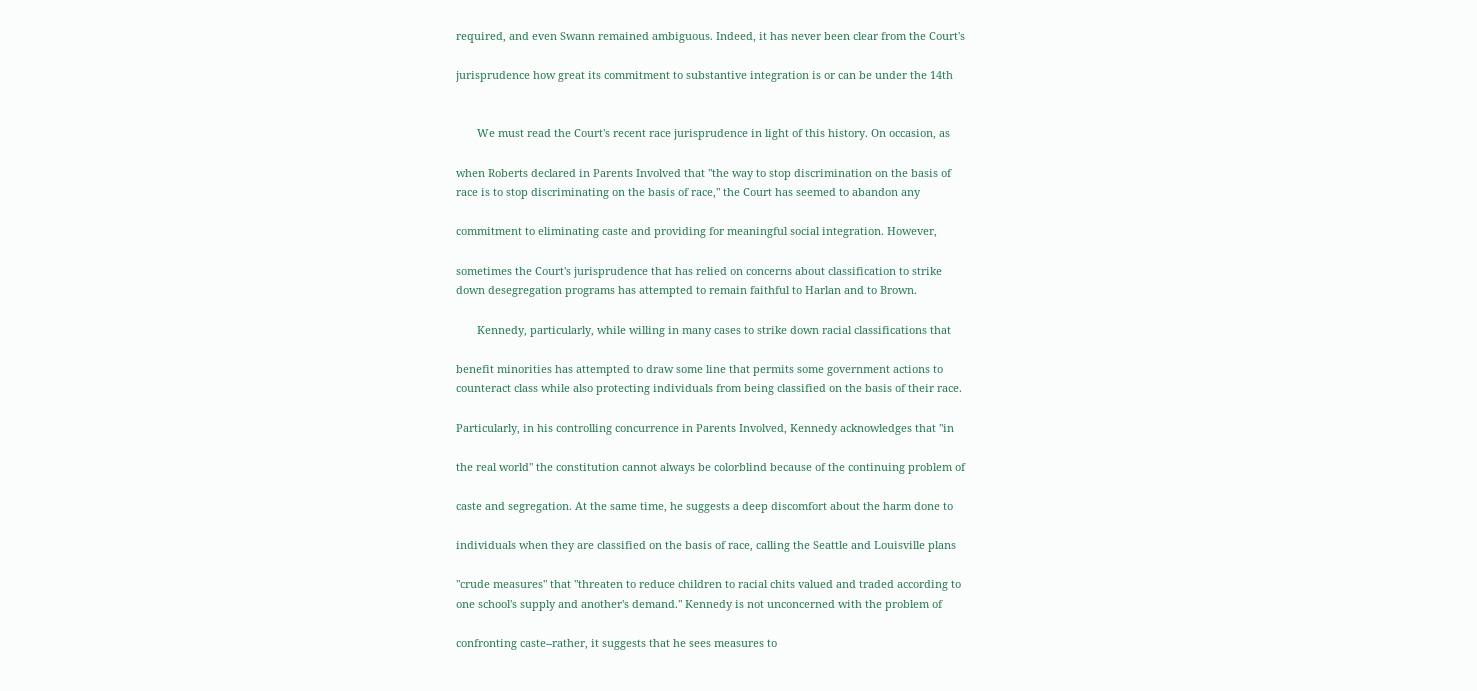required, and even Swann remained ambiguous. Indeed, it has never been clear from the Court's

jurisprudence how great its commitment to substantive integration is or can be under the 14th


       We must read the Court's recent race jurisprudence in light of this history. On occasion, as

when Roberts declared in Parents Involved that "the way to stop discrimination on the basis of
race is to stop discriminating on the basis of race," the Court has seemed to abandon any

commitment to eliminating caste and providing for meaningful social integration. However,

sometimes the Court's jurisprudence that has relied on concerns about classification to strike
down desegregation programs has attempted to remain faithful to Harlan and to Brown.

       Kennedy, particularly, while willing in many cases to strike down racial classifications that

benefit minorities has attempted to draw some line that permits some government actions to
counteract class while also protecting individuals from being classified on the basis of their race.

Particularly, in his controlling concurrence in Parents Involved, Kennedy acknowledges that "in

the real world" the constitution cannot always be colorblind because of the continuing problem of

caste and segregation. At the same time, he suggests a deep discomfort about the harm done to

individuals when they are classified on the basis of race, calling the Seattle and Louisville plans

"crude measures" that "threaten to reduce children to racial chits valued and traded according to
one school's supply and another's demand." Kennedy is not unconcerned with the problem of

confronting caste--rather, it suggests that he sees measures to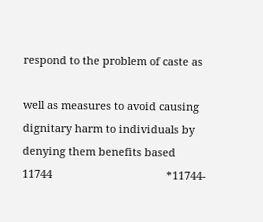respond to the problem of caste as

well as measures to avoid causing dignitary harm to individuals by denying them benefits based
11744                                      *11744-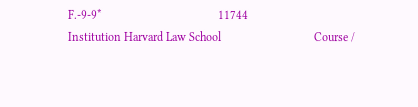F.-9-9*                                       11744
Institution Harvard Law School                               Course /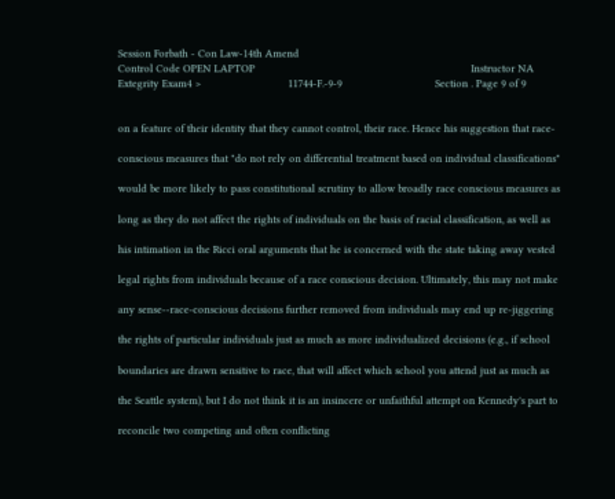Session Forbath - Con Law-14th Amend
Control Code OPEN LAPTOP                                                                        Instructor NA
Extegrity Exam4 >                             11744-F.-9-9                               Section . Page 9 of 9


on a feature of their identity that they cannot control, their race. Hence his suggestion that race-

conscious measures that "do not rely on differential treatment based on individual classifications"

would be more likely to pass constitutional scrutiny to allow broadly race conscious measures as

long as they do not affect the rights of individuals on the basis of racial classification, as well as

his intimation in the Ricci oral arguments that he is concerned with the state taking away vested

legal rights from individuals because of a race conscious decision. Ultimately, this may not make

any sense--race-conscious decisions further removed from individuals may end up re-jiggering

the rights of particular individuals just as much as more individualized decisions (e.g., if school

boundaries are drawn sensitive to race, that will affect which school you attend just as much as

the Seattle system), but I do not think it is an insincere or unfaithful attempt on Kennedy's part to

reconcile two competing and often conflicting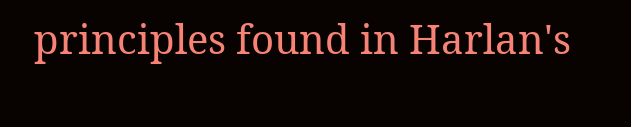principles found in Harlan's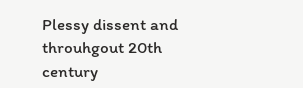Plessy dissent and
throuhgout 20th century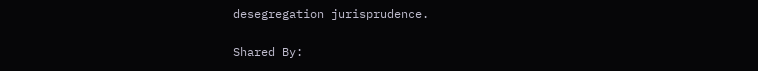desegregation jurisprudence.

Shared By: